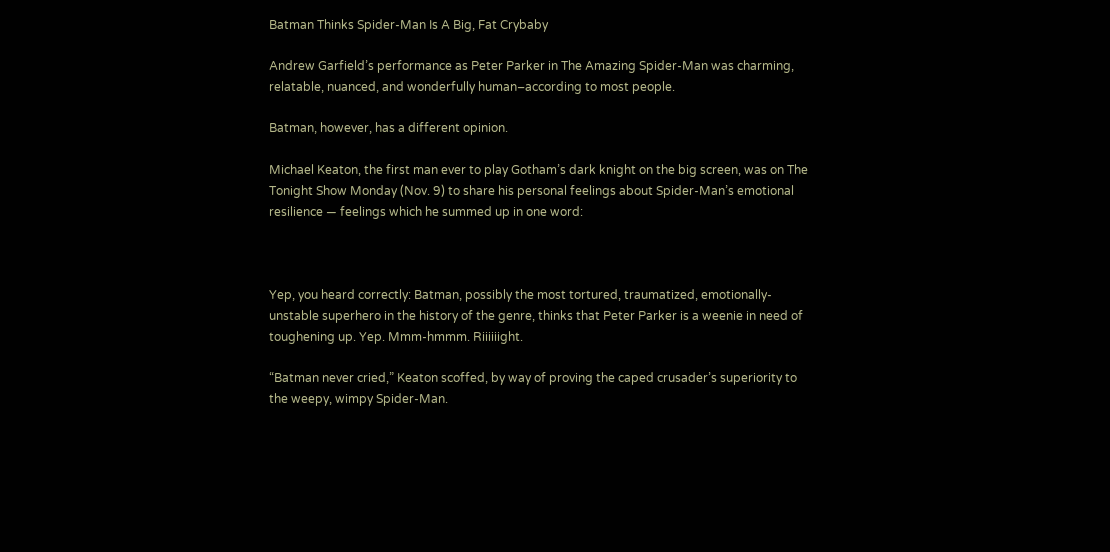Batman Thinks Spider-Man Is A Big, Fat Crybaby

Andrew Garfield’s performance as Peter Parker in The Amazing Spider-Man was charming, relatable, nuanced, and wonderfully human–according to most people.

Batman, however, has a different opinion.

Michael Keaton, the first man ever to play Gotham’s dark knight on the big screen, was on The Tonight Show Monday (Nov. 9) to share his personal feelings about Spider-Man’s emotional resilience — feelings which he summed up in one word:



Yep, you heard correctly: Batman, possibly the most tortured, traumatized, emotionally-unstable superhero in the history of the genre, thinks that Peter Parker is a weenie in need of toughening up. Yep. Mmm-hmmm. Riiiiiight.

“Batman never cried,” Keaton scoffed, by way of proving the caped crusader’s superiority to the weepy, wimpy Spider-Man.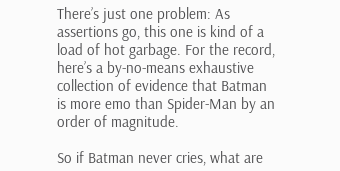There’s just one problem: As assertions go, this one is kind of a load of hot garbage. For the record, here’s a by-no-means exhaustive collection of evidence that Batman is more emo than Spider-Man by an order of magnitude.

So if Batman never cries, what are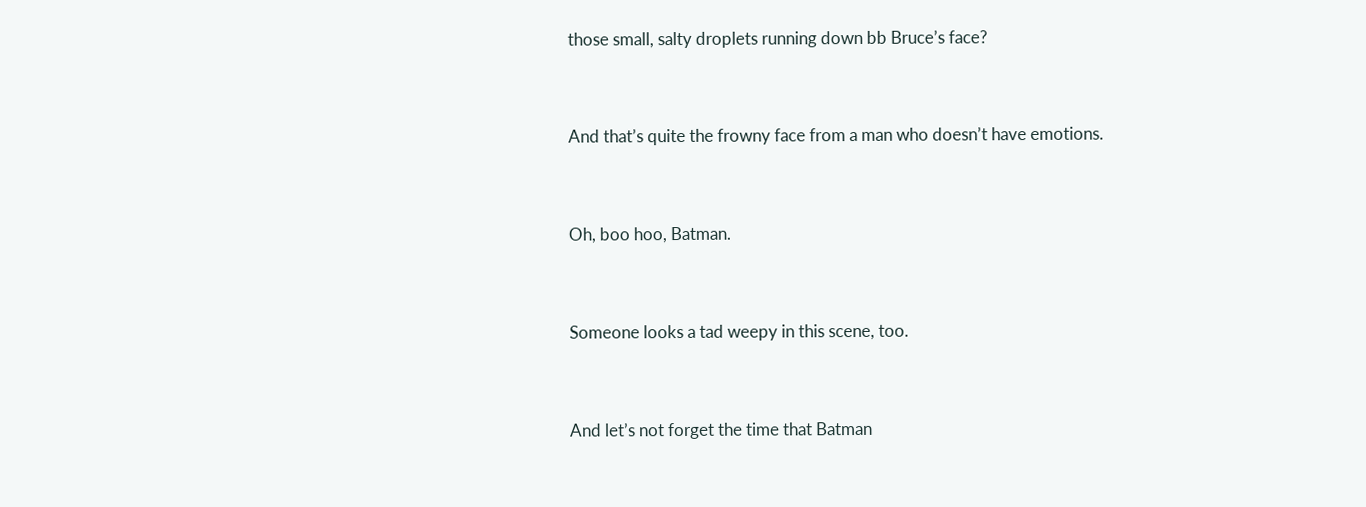those small, salty droplets running down bb Bruce’s face?


And that’s quite the frowny face from a man who doesn’t have emotions.


Oh, boo hoo, Batman.


Someone looks a tad weepy in this scene, too.


And let’s not forget the time that Batman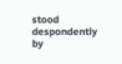stood despondently by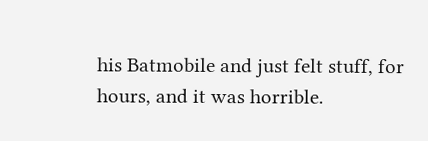his Batmobile and just felt stuff, for hours, and it was horrible.